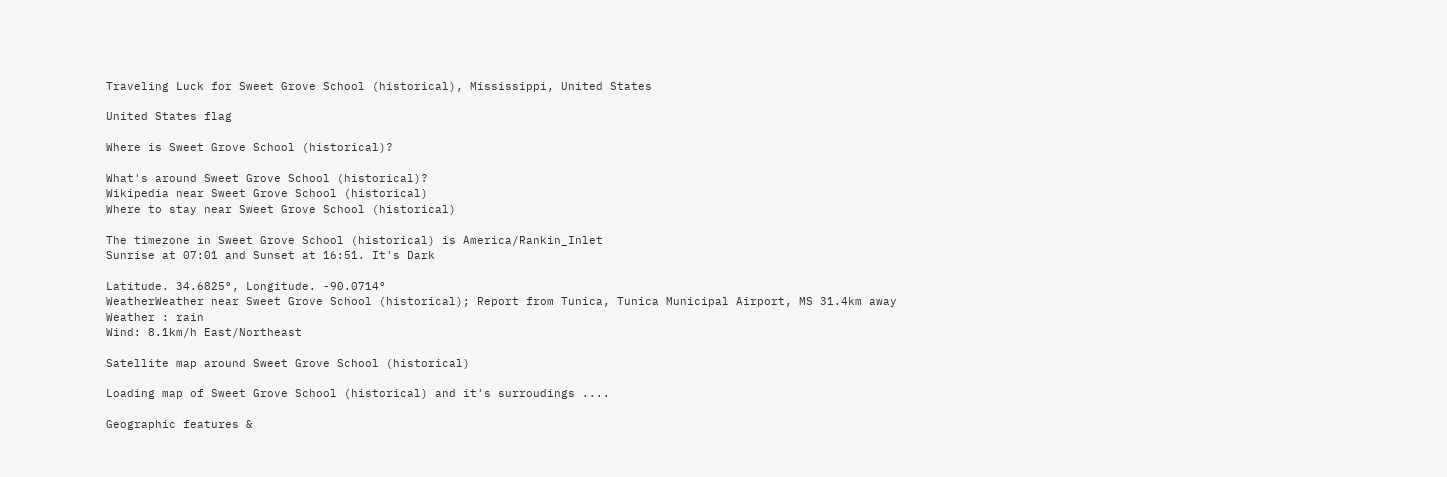Traveling Luck for Sweet Grove School (historical), Mississippi, United States

United States flag

Where is Sweet Grove School (historical)?

What's around Sweet Grove School (historical)?
Wikipedia near Sweet Grove School (historical)
Where to stay near Sweet Grove School (historical)

The timezone in Sweet Grove School (historical) is America/Rankin_Inlet
Sunrise at 07:01 and Sunset at 16:51. It's Dark

Latitude. 34.6825°, Longitude. -90.0714°
WeatherWeather near Sweet Grove School (historical); Report from Tunica, Tunica Municipal Airport, MS 31.4km away
Weather : rain
Wind: 8.1km/h East/Northeast

Satellite map around Sweet Grove School (historical)

Loading map of Sweet Grove School (historical) and it's surroudings ....

Geographic features &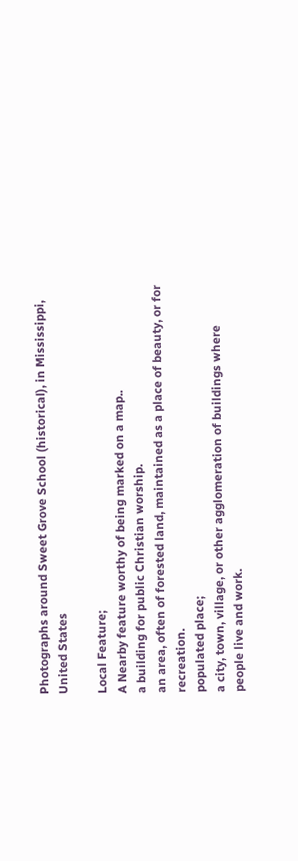Photographs around Sweet Grove School (historical), in Mississippi, United States

Local Feature;
A Nearby feature worthy of being marked on a map..
a building for public Christian worship.
an area, often of forested land, maintained as a place of beauty, or for recreation.
populated place;
a city, town, village, or other agglomeration of buildings where people live and work.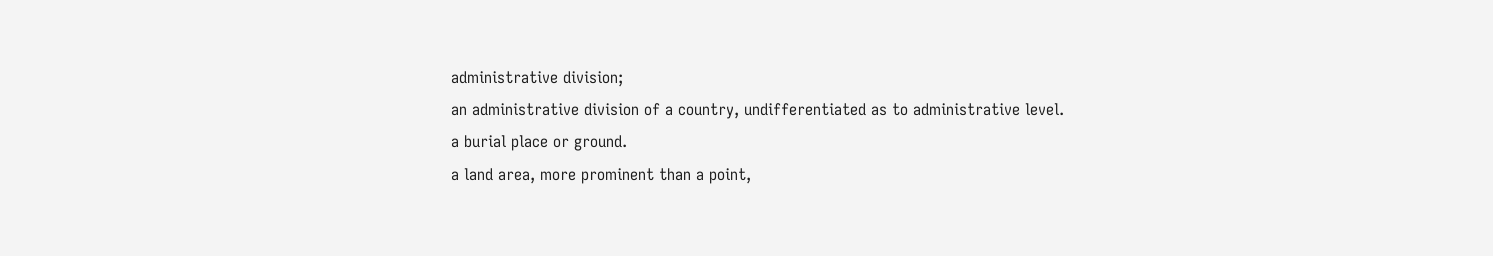administrative division;
an administrative division of a country, undifferentiated as to administrative level.
a burial place or ground.
a land area, more prominent than a point,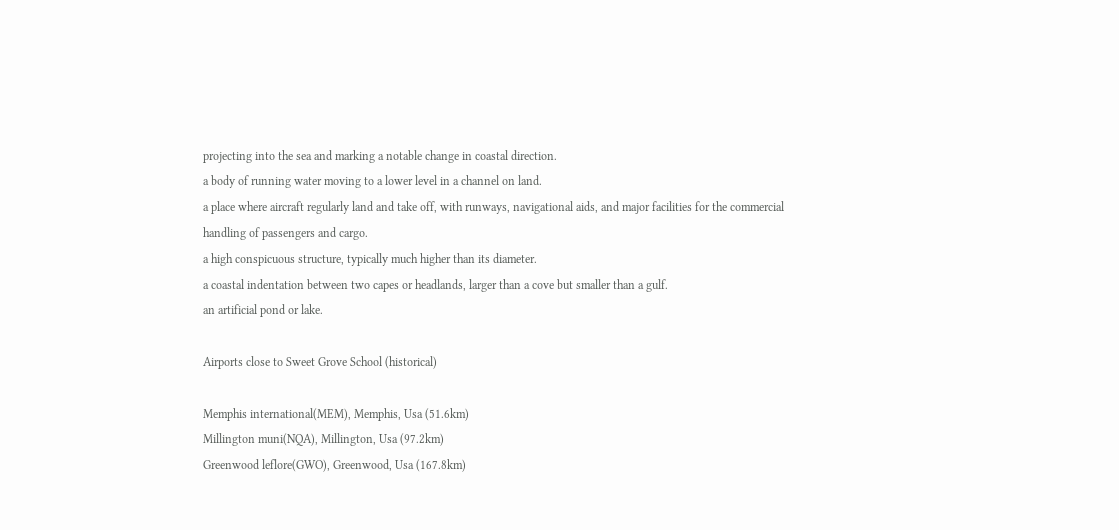projecting into the sea and marking a notable change in coastal direction.
a body of running water moving to a lower level in a channel on land.
a place where aircraft regularly land and take off, with runways, navigational aids, and major facilities for the commercial handling of passengers and cargo.
a high conspicuous structure, typically much higher than its diameter.
a coastal indentation between two capes or headlands, larger than a cove but smaller than a gulf.
an artificial pond or lake.

Airports close to Sweet Grove School (historical)

Memphis international(MEM), Memphis, Usa (51.6km)
Millington muni(NQA), Millington, Usa (97.2km)
Greenwood leflore(GWO), Greenwood, Usa (167.8km)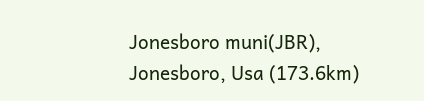Jonesboro muni(JBR), Jonesboro, Usa (173.6km)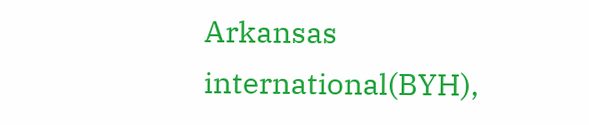Arkansas international(BYH),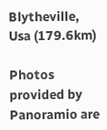Blytheville, Usa (179.6km)

Photos provided by Panoramio are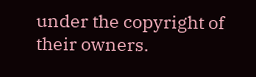under the copyright of their owners.